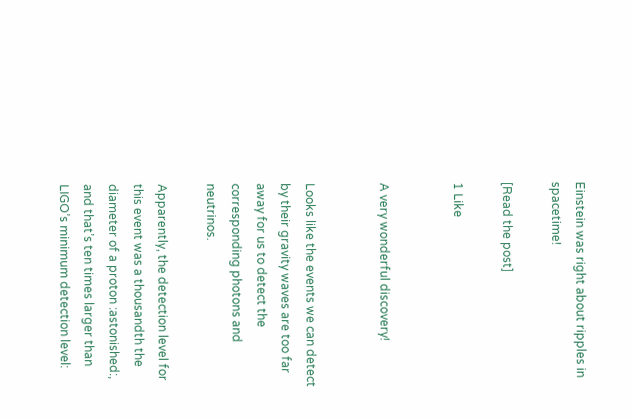Einstein was right about ripples in spacetime!

[Read the post]

1 Like


A very wonderful discovery!


Looks like the events we can detect by their gravity waves are too far away for us to detect the corresponding photons and neutrinos.

Apparently, the detection level for this event was a thousandth the diameter of a proton :astonished:, and that’s ten times larger than LIGO’s minimum detection level: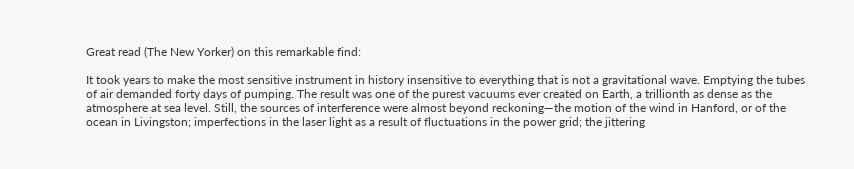Great read (The New Yorker) on this remarkable find:

It took years to make the most sensitive instrument in history insensitive to everything that is not a gravitational wave. Emptying the tubes of air demanded forty days of pumping. The result was one of the purest vacuums ever created on Earth, a trillionth as dense as the atmosphere at sea level. Still, the sources of interference were almost beyond reckoning—the motion of the wind in Hanford, or of the ocean in Livingston; imperfections in the laser light as a result of fluctuations in the power grid; the jittering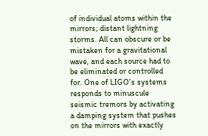of individual atoms within the mirrors; distant lightning storms. All can obscure or be mistaken for a gravitational wave, and each source had to be eliminated or controlled for. One of LIGO’s systems responds to minuscule seismic tremors by activating a damping system that pushes on the mirrors with exactly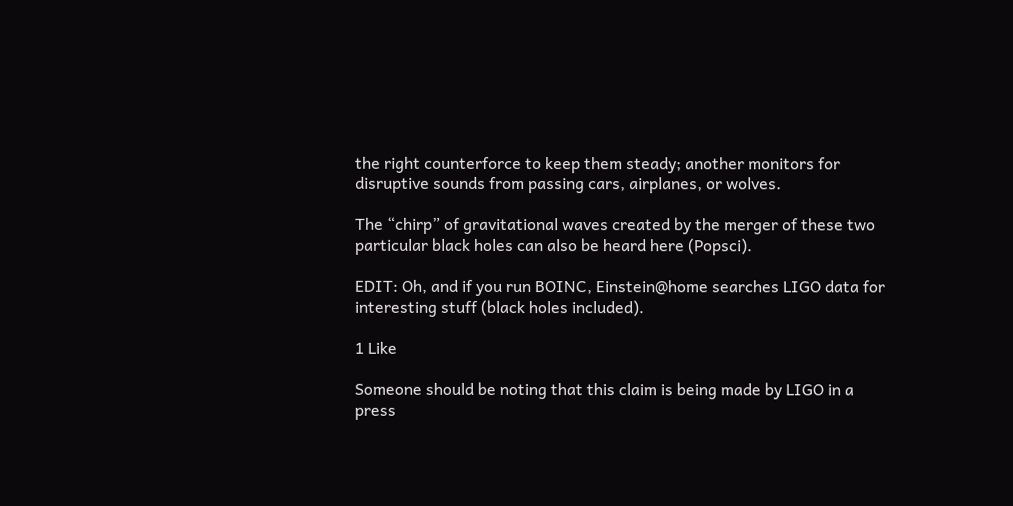the right counterforce to keep them steady; another monitors for disruptive sounds from passing cars, airplanes, or wolves.

The “chirp” of gravitational waves created by the merger of these two particular black holes can also be heard here (Popsci).

EDIT: Oh, and if you run BOINC, Einstein@home searches LIGO data for interesting stuff (black holes included).

1 Like

Someone should be noting that this claim is being made by LIGO in a press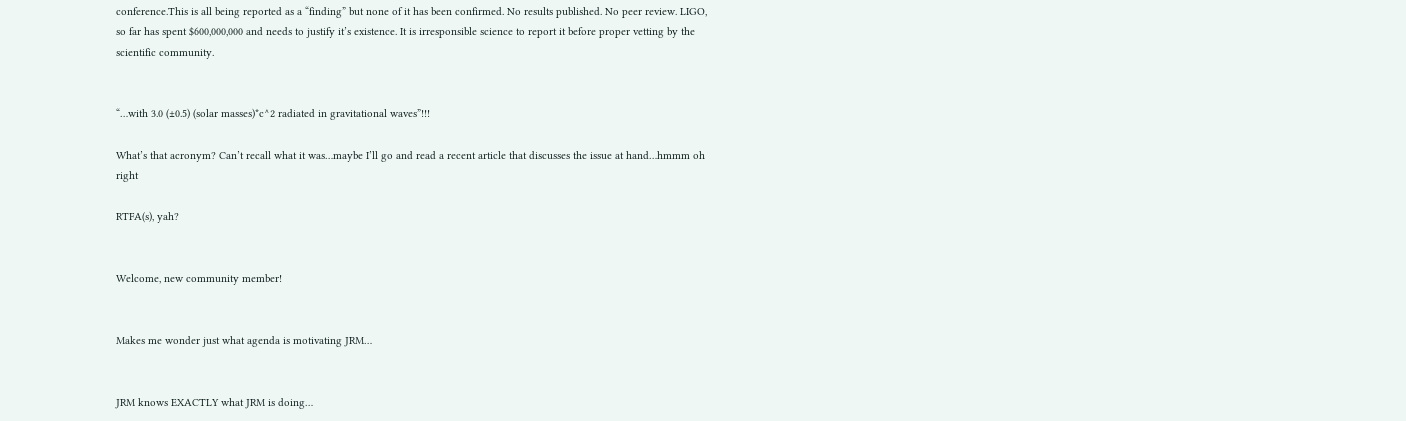conference.This is all being reported as a “finding” but none of it has been confirmed. No results published. No peer review. LIGO, so far has spent $600,000,000 and needs to justify it’s existence. It is irresponsible science to report it before proper vetting by the scientific community.


“…with 3.0 (±0.5) (solar masses)*c^2 radiated in gravitational waves”!!!

What’s that acronym? Can’t recall what it was…maybe I’ll go and read a recent article that discusses the issue at hand…hmmm oh right

RTFA(s), yah?


Welcome, new community member!


Makes me wonder just what agenda is motivating JRM…


JRM knows EXACTLY what JRM is doing…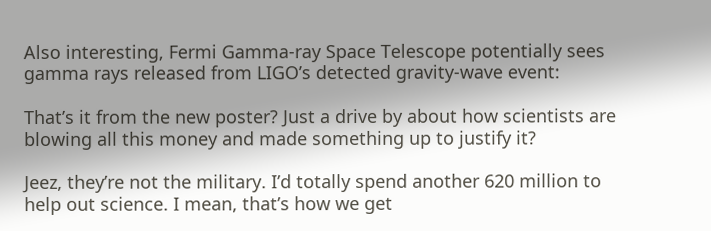Also interesting, Fermi Gamma-ray Space Telescope potentially sees gamma rays released from LIGO’s detected gravity-wave event:

That’s it from the new poster? Just a drive by about how scientists are blowing all this money and made something up to justify it?

Jeez, they’re not the military. I’d totally spend another 620 million to help out science. I mean, that’s how we get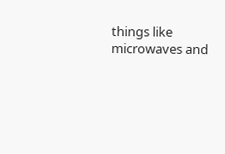things like microwaves and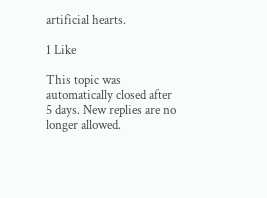artificial hearts.

1 Like

This topic was automatically closed after 5 days. New replies are no longer allowed.